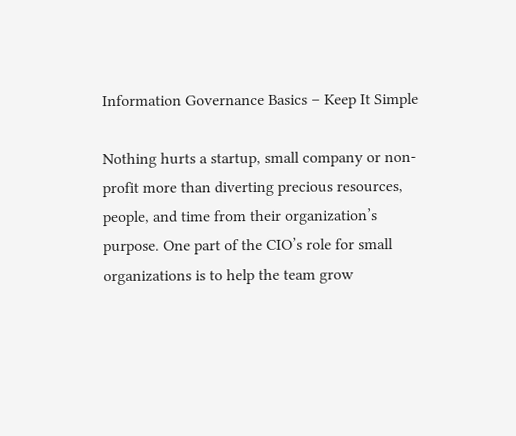Information Governance Basics – Keep It Simple

Nothing hurts a startup, small company or non-profit more than diverting precious resources, people, and time from their organization’s purpose. One part of the CIO’s role for small organizations is to help the team grow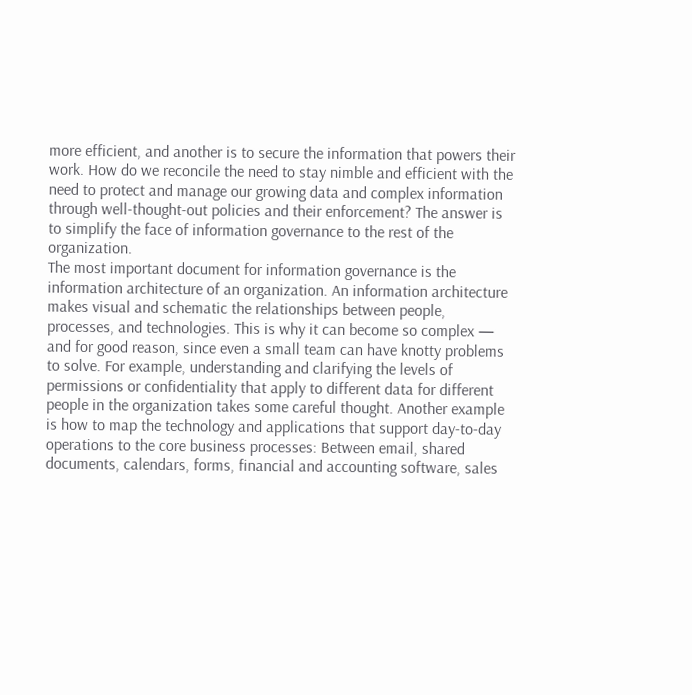more efficient, and another is to secure the information that powers their work. How do we reconcile the need to stay nimble and efficient with the need to protect and manage our growing data and complex information through well-thought-out policies and their enforcement? The answer is to simplify the face of information governance to the rest of the organization.
The most important document for information governance is the information architecture of an organization. An information architecture makes visual and schematic the relationships between people, processes, and technologies. This is why it can become so complex — and for good reason, since even a small team can have knotty problems to solve. For example, understanding and clarifying the levels of permissions or confidentiality that apply to different data for different people in the organization takes some careful thought. Another example is how to map the technology and applications that support day-to-day operations to the core business processes: Between email, shared documents, calendars, forms, financial and accounting software, sales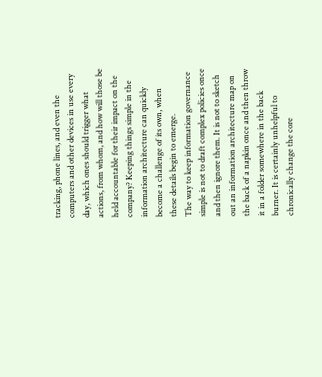tracking, phone lines, and even the computers and other devices in use every day, which ones should trigger what actions, from whom, and how will those be held accountable for their impact on the company? Keeping things simple in the information architecture can quickly become a challenge of its own, when these details begin to emerge.
The way to keep information governance simple is not to draft complex policies once and then ignore them. It is not to sketch out an information architecture map on the back of a napkin once and then throw it in a folder somewhere in the back burner. It is certainly unhelpful to chronically change the core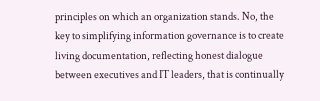principles on which an organization stands. No, the key to simplifying information governance is to create living documentation, reflecting honest dialogue between executives and IT leaders, that is continually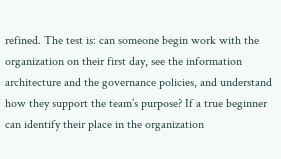refined. The test is: can someone begin work with the organization on their first day, see the information architecture and the governance policies, and understand how they support the team’s purpose? If a true beginner can identify their place in the organization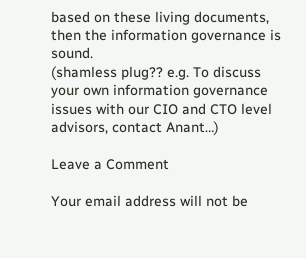based on these living documents, then the information governance is sound.
(shamless plug?? e.g. To discuss your own information governance issues with our CIO and CTO level advisors, contact Anant…)

Leave a Comment

Your email address will not be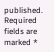published. Required fields are marked *